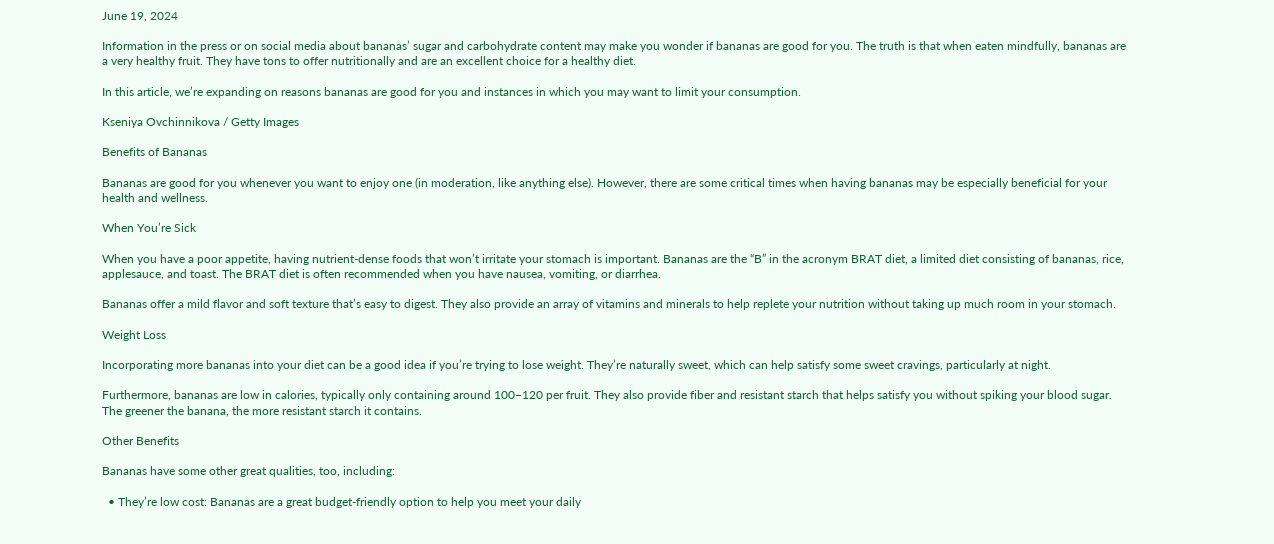June 19, 2024

Information in the press or on social media about bananas’ sugar and carbohydrate content may make you wonder if bananas are good for you. The truth is that when eaten mindfully, bananas are a very healthy fruit. They have tons to offer nutritionally and are an excellent choice for a healthy diet.

In this article, we’re expanding on reasons bananas are good for you and instances in which you may want to limit your consumption.

Kseniya Ovchinnikova / Getty Images

Benefits of Bananas

Bananas are good for you whenever you want to enjoy one (in moderation, like anything else). However, there are some critical times when having bananas may be especially beneficial for your health and wellness.

When You’re Sick

When you have a poor appetite, having nutrient-dense foods that won’t irritate your stomach is important. Bananas are the “B” in the acronym BRAT diet, a limited diet consisting of bananas, rice, applesauce, and toast. The BRAT diet is often recommended when you have nausea, vomiting, or diarrhea.

Bananas offer a mild flavor and soft texture that’s easy to digest. They also provide an array of vitamins and minerals to help replete your nutrition without taking up much room in your stomach.

Weight Loss

Incorporating more bananas into your diet can be a good idea if you’re trying to lose weight. They’re naturally sweet, which can help satisfy some sweet cravings, particularly at night.

Furthermore, bananas are low in calories, typically only containing around 100–120 per fruit. They also provide fiber and resistant starch that helps satisfy you without spiking your blood sugar. The greener the banana, the more resistant starch it contains.

Other Benefits

Bananas have some other great qualities, too, including:

  • They’re low cost: Bananas are a great budget-friendly option to help you meet your daily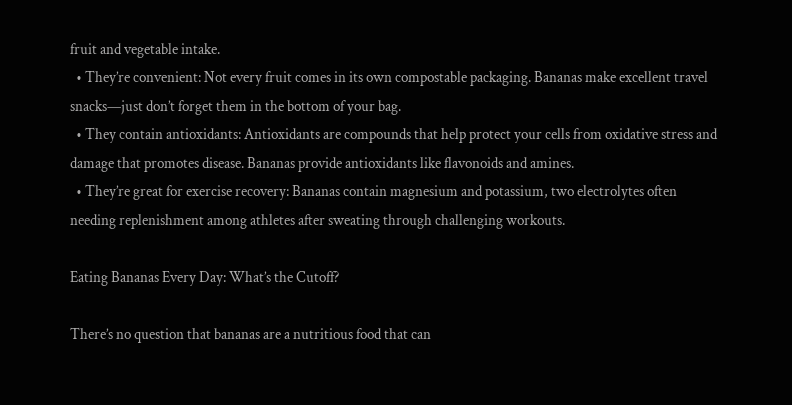fruit and vegetable intake.
  • They’re convenient: Not every fruit comes in its own compostable packaging. Bananas make excellent travel snacks—just don’t forget them in the bottom of your bag.
  • They contain antioxidants: Antioxidants are compounds that help protect your cells from oxidative stress and damage that promotes disease. Bananas provide antioxidants like flavonoids and amines.
  • They’re great for exercise recovery: Bananas contain magnesium and potassium, two electrolytes often needing replenishment among athletes after sweating through challenging workouts.

Eating Bananas Every Day: What’s the Cutoff?

There’s no question that bananas are a nutritious food that can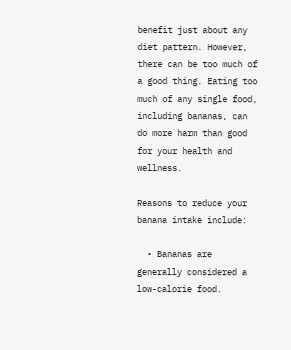benefit just about any diet pattern. However, there can be too much of a good thing. Eating too much of any single food, including bananas, can do more harm than good for your health and wellness.

Reasons to reduce your banana intake include:

  • Bananas are generally considered a low-calorie food.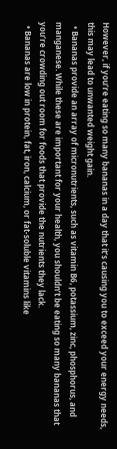However, if you’re eating so many bananas in a day that it’s causing you to exceed your energy needs, this may lead to unwanted weight gain.
  • Bananas provide an array of micronutrients, such as vitamin B6, potassium, zinc, phosphorus, and manganese. While these are important for your health, you shouldn’t be eating so many bananas that you’re crowding out room for foods that provide the nutrients they lack.
  • Bananas are low in protein, fat, iron, calcium, or fat-soluble vitamins like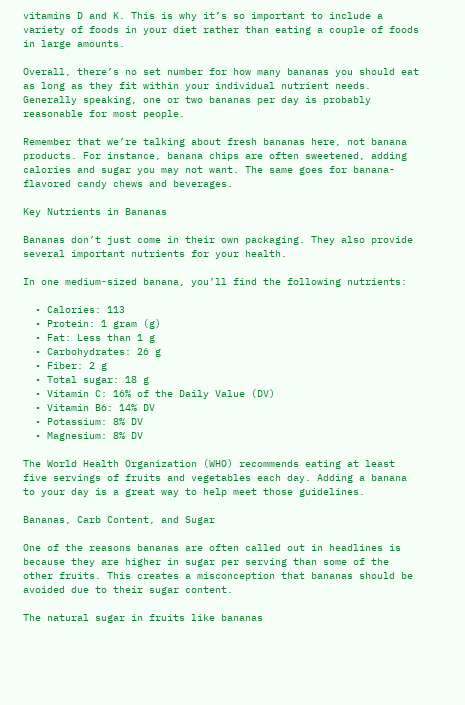vitamins D and K. This is why it’s so important to include a variety of foods in your diet rather than eating a couple of foods in large amounts.

Overall, there’s no set number for how many bananas you should eat as long as they fit within your individual nutrient needs. Generally speaking, one or two bananas per day is probably reasonable for most people.

Remember that we’re talking about fresh bananas here, not banana products. For instance, banana chips are often sweetened, adding calories and sugar you may not want. The same goes for banana-flavored candy chews and beverages.

Key Nutrients in Bananas

Bananas don’t just come in their own packaging. They also provide several important nutrients for your health.

In one medium-sized banana, you’ll find the following nutrients:

  • Calories: 113
  • Protein: 1 gram (g)
  • Fat: Less than 1 g
  • Carbohydrates: 26 g
  • Fiber: 2 g
  • Total sugar: 18 g
  • Vitamin C: 16% of the Daily Value (DV)
  • Vitamin B6: 14% DV
  • Potassium: 8% DV
  • Magnesium: 8% DV

The World Health Organization (WHO) recommends eating at least five servings of fruits and vegetables each day. Adding a banana to your day is a great way to help meet those guidelines.

Bananas, Carb Content, and Sugar

One of the reasons bananas are often called out in headlines is because they are higher in sugar per serving than some of the other fruits. This creates a misconception that bananas should be avoided due to their sugar content.

The natural sugar in fruits like bananas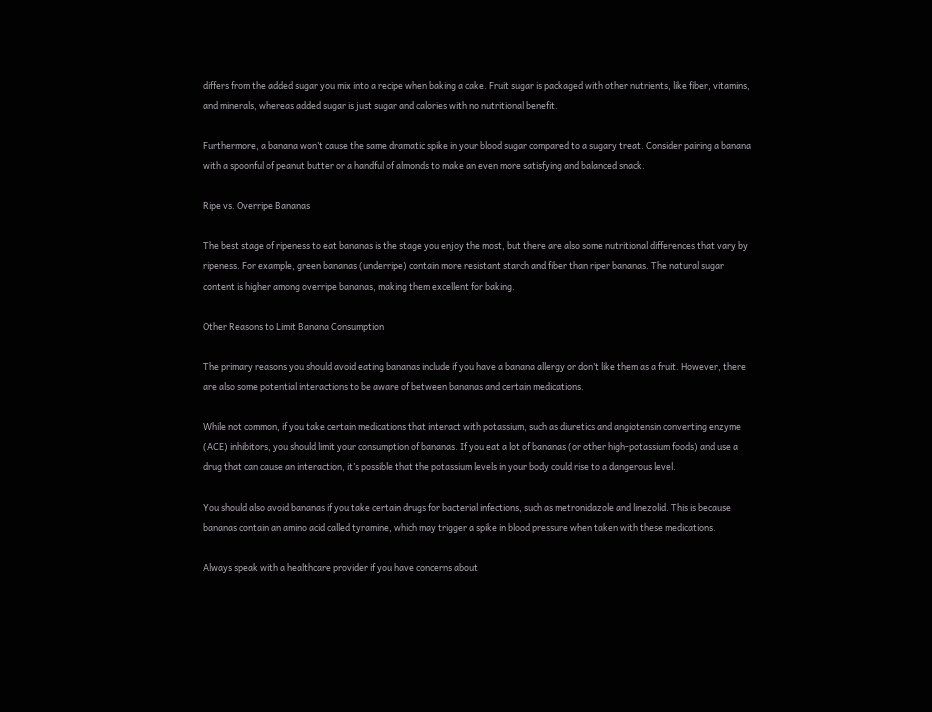differs from the added sugar you mix into a recipe when baking a cake. Fruit sugar is packaged with other nutrients, like fiber, vitamins, and minerals, whereas added sugar is just sugar and calories with no nutritional benefit.

Furthermore, a banana won’t cause the same dramatic spike in your blood sugar compared to a sugary treat. Consider pairing a banana with a spoonful of peanut butter or a handful of almonds to make an even more satisfying and balanced snack.

Ripe vs. Overripe Bananas

The best stage of ripeness to eat bananas is the stage you enjoy the most, but there are also some nutritional differences that vary by ripeness. For example, green bananas (underripe) contain more resistant starch and fiber than riper bananas. The natural sugar content is higher among overripe bananas, making them excellent for baking.

Other Reasons to Limit Banana Consumption

The primary reasons you should avoid eating bananas include if you have a banana allergy or don’t like them as a fruit. However, there are also some potential interactions to be aware of between bananas and certain medications.

While not common, if you take certain medications that interact with potassium, such as diuretics and angiotensin converting enzyme (ACE) inhibitors, you should limit your consumption of bananas. If you eat a lot of bananas (or other high-potassium foods) and use a drug that can cause an interaction, it’s possible that the potassium levels in your body could rise to a dangerous level.

You should also avoid bananas if you take certain drugs for bacterial infections, such as metronidazole and linezolid. This is because bananas contain an amino acid called tyramine, which may trigger a spike in blood pressure when taken with these medications.

Always speak with a healthcare provider if you have concerns about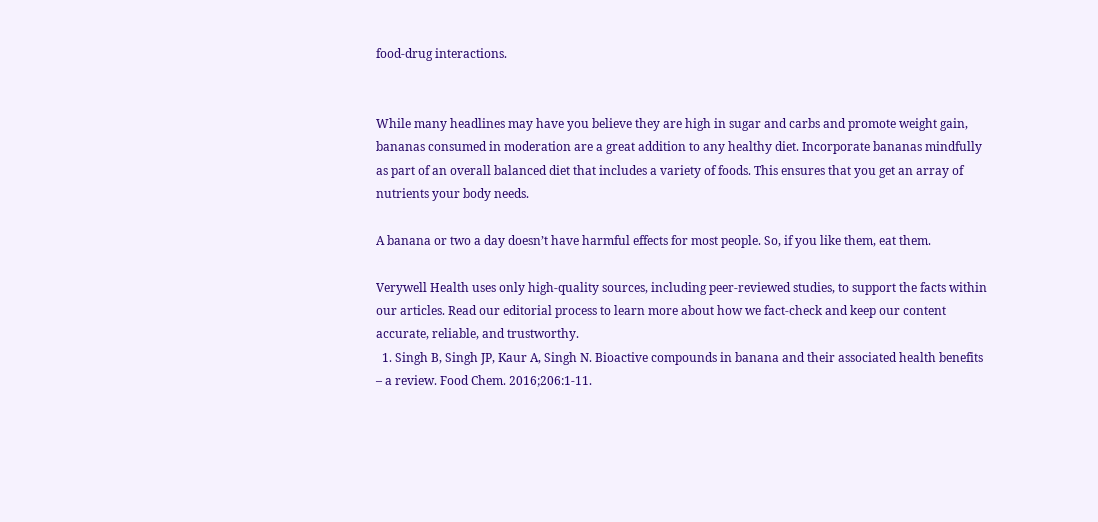food-drug interactions.


While many headlines may have you believe they are high in sugar and carbs and promote weight gain, bananas consumed in moderation are a great addition to any healthy diet. Incorporate bananas mindfully as part of an overall balanced diet that includes a variety of foods. This ensures that you get an array of nutrients your body needs.

A banana or two a day doesn’t have harmful effects for most people. So, if you like them, eat them.

Verywell Health uses only high-quality sources, including peer-reviewed studies, to support the facts within our articles. Read our editorial process to learn more about how we fact-check and keep our content accurate, reliable, and trustworthy.
  1. Singh B, Singh JP, Kaur A, Singh N. Bioactive compounds in banana and their associated health benefits – a review. Food Chem. 2016;206:1-11.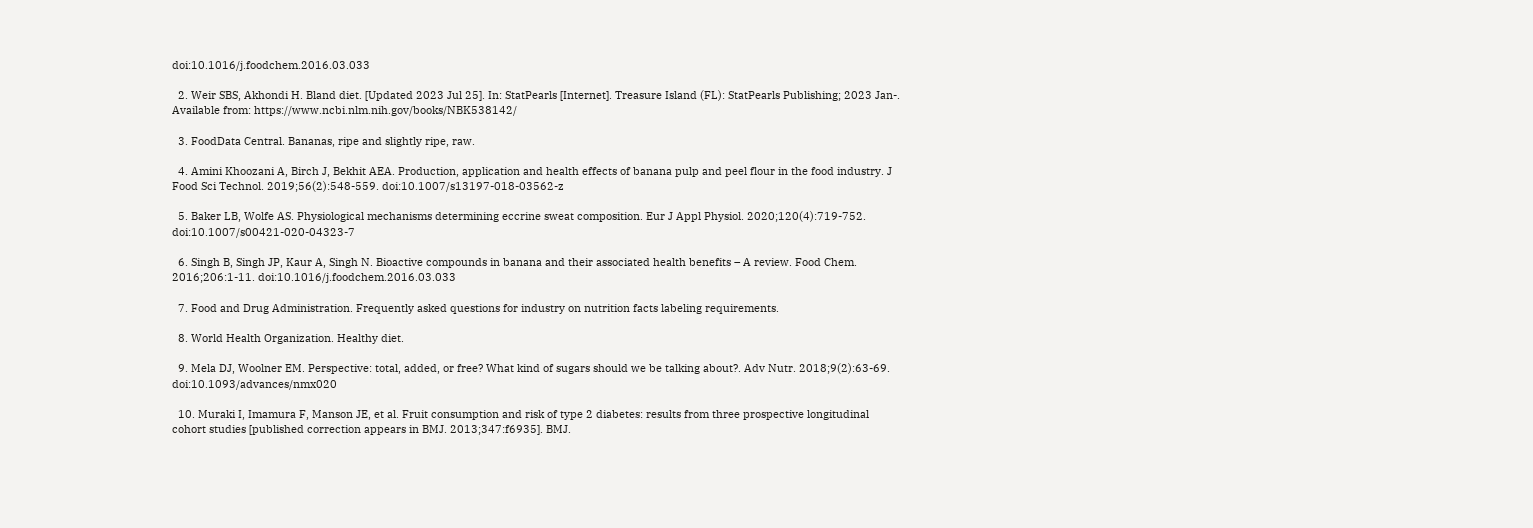doi:10.1016/j.foodchem.2016.03.033

  2. Weir SBS, Akhondi H. Bland diet. [Updated 2023 Jul 25]. In: StatPearls [Internet]. Treasure Island (FL): StatPearls Publishing; 2023 Jan-. Available from: https://www.ncbi.nlm.nih.gov/books/NBK538142/

  3. FoodData Central. Bananas, ripe and slightly ripe, raw.

  4. Amini Khoozani A, Birch J, Bekhit AEA. Production, application and health effects of banana pulp and peel flour in the food industry. J Food Sci Technol. 2019;56(2):548-559. doi:10.1007/s13197-018-03562-z

  5. Baker LB, Wolfe AS. Physiological mechanisms determining eccrine sweat composition. Eur J Appl Physiol. 2020;120(4):719-752. doi:10.1007/s00421-020-04323-7

  6. Singh B, Singh JP, Kaur A, Singh N. Bioactive compounds in banana and their associated health benefits – A review. Food Chem. 2016;206:1-11. doi:10.1016/j.foodchem.2016.03.033

  7. Food and Drug Administration. Frequently asked questions for industry on nutrition facts labeling requirements.

  8. World Health Organization. Healthy diet.

  9. Mela DJ, Woolner EM. Perspective: total, added, or free? What kind of sugars should we be talking about?. Adv Nutr. 2018;9(2):63-69. doi:10.1093/advances/nmx020

  10. Muraki I, Imamura F, Manson JE, et al. Fruit consumption and risk of type 2 diabetes: results from three prospective longitudinal cohort studies [published correction appears in BMJ. 2013;347:f6935]. BMJ.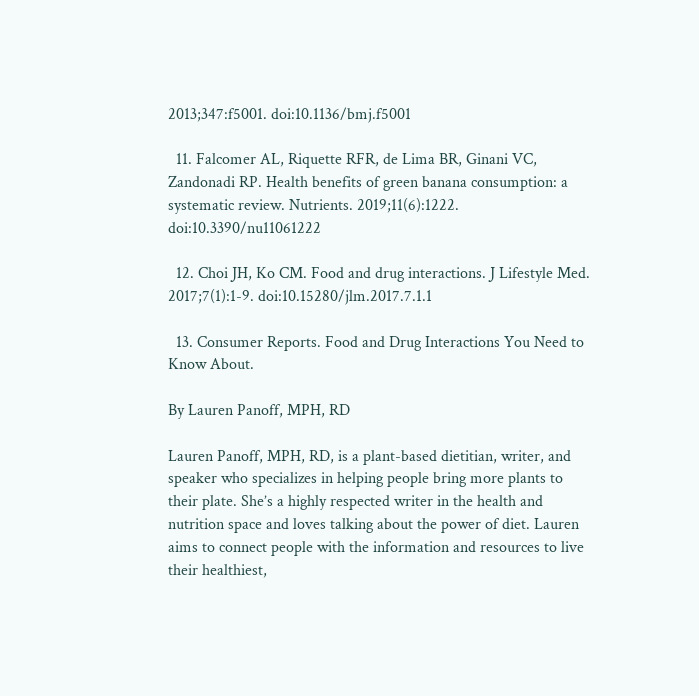2013;347:f5001. doi:10.1136/bmj.f5001

  11. Falcomer AL, Riquette RFR, de Lima BR, Ginani VC, Zandonadi RP. Health benefits of green banana consumption: a systematic review. Nutrients. 2019;11(6):1222. doi:10.3390/nu11061222

  12. Choi JH, Ko CM. Food and drug interactions. J Lifestyle Med. 2017;7(1):1-9. doi:10.15280/jlm.2017.7.1.1

  13. Consumer Reports. Food and Drug Interactions You Need to Know About.

By Lauren Panoff, MPH, RD

Lauren Panoff, MPH, RD, is a plant-based dietitian, writer, and speaker who specializes in helping people bring more plants to their plate. She’s a highly respected writer in the health and nutrition space and loves talking about the power of diet. Lauren aims to connect people with the information and resources to live their healthiest,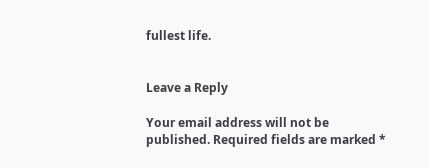fullest life.


Leave a Reply

Your email address will not be published. Required fields are marked *